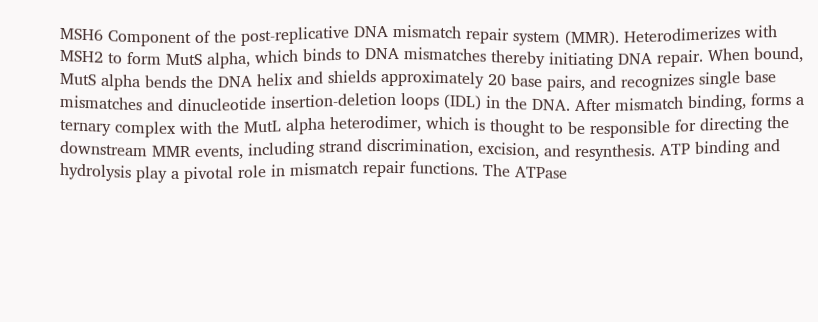MSH6 Component of the post-replicative DNA mismatch repair system (MMR). Heterodimerizes with MSH2 to form MutS alpha, which binds to DNA mismatches thereby initiating DNA repair. When bound, MutS alpha bends the DNA helix and shields approximately 20 base pairs, and recognizes single base mismatches and dinucleotide insertion-deletion loops (IDL) in the DNA. After mismatch binding, forms a ternary complex with the MutL alpha heterodimer, which is thought to be responsible for directing the downstream MMR events, including strand discrimination, excision, and resynthesis. ATP binding and hydrolysis play a pivotal role in mismatch repair functions. The ATPase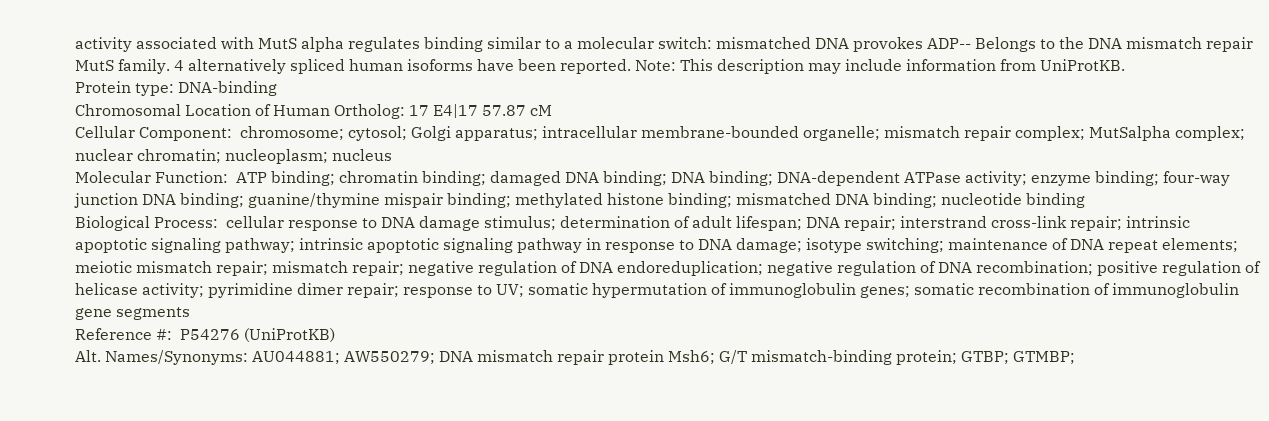activity associated with MutS alpha regulates binding similar to a molecular switch: mismatched DNA provokes ADP-- Belongs to the DNA mismatch repair MutS family. 4 alternatively spliced human isoforms have been reported. Note: This description may include information from UniProtKB.
Protein type: DNA-binding
Chromosomal Location of Human Ortholog: 17 E4|17 57.87 cM
Cellular Component:  chromosome; cytosol; Golgi apparatus; intracellular membrane-bounded organelle; mismatch repair complex; MutSalpha complex; nuclear chromatin; nucleoplasm; nucleus
Molecular Function:  ATP binding; chromatin binding; damaged DNA binding; DNA binding; DNA-dependent ATPase activity; enzyme binding; four-way junction DNA binding; guanine/thymine mispair binding; methylated histone binding; mismatched DNA binding; nucleotide binding
Biological Process:  cellular response to DNA damage stimulus; determination of adult lifespan; DNA repair; interstrand cross-link repair; intrinsic apoptotic signaling pathway; intrinsic apoptotic signaling pathway in response to DNA damage; isotype switching; maintenance of DNA repeat elements; meiotic mismatch repair; mismatch repair; negative regulation of DNA endoreduplication; negative regulation of DNA recombination; positive regulation of helicase activity; pyrimidine dimer repair; response to UV; somatic hypermutation of immunoglobulin genes; somatic recombination of immunoglobulin gene segments
Reference #:  P54276 (UniProtKB)
Alt. Names/Synonyms: AU044881; AW550279; DNA mismatch repair protein Msh6; G/T mismatch-binding protein; GTBP; GTMBP;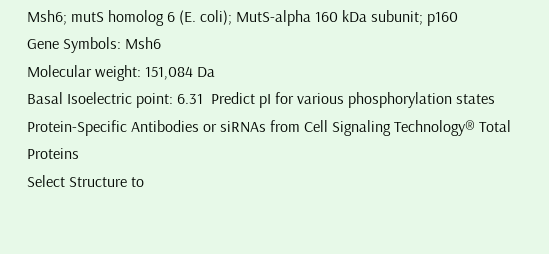Msh6; mutS homolog 6 (E. coli); MutS-alpha 160 kDa subunit; p160
Gene Symbols: Msh6
Molecular weight: 151,084 Da
Basal Isoelectric point: 6.31  Predict pI for various phosphorylation states
Protein-Specific Antibodies or siRNAs from Cell Signaling Technology® Total Proteins
Select Structure to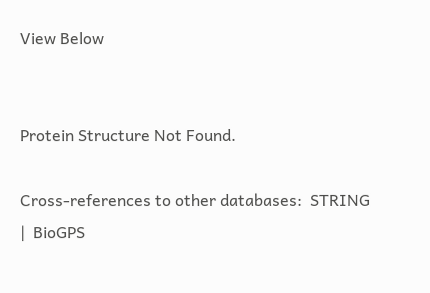View Below


Protein Structure Not Found.

Cross-references to other databases:  STRING  |  BioGPS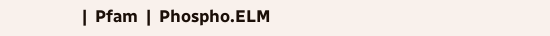|  Pfam  |  Phospho.ELM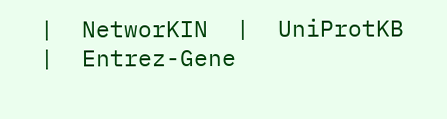|  NetworKIN  |  UniProtKB  |  Entrez-Gene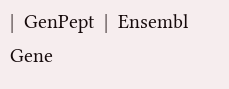|  GenPept  |  Ensembl Gene